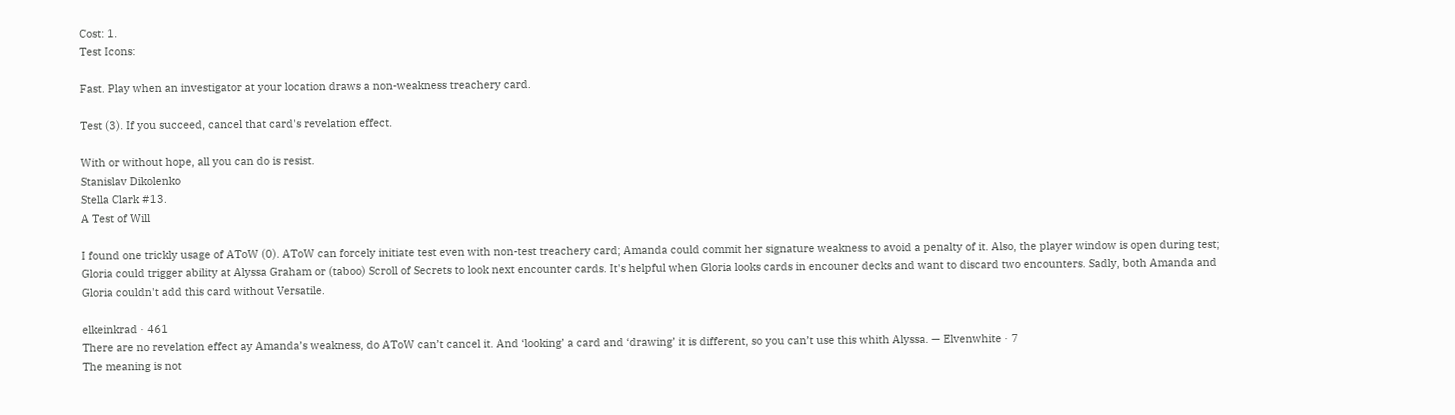Cost: 1.
Test Icons:

Fast. Play when an investigator at your location draws a non-weakness treachery card.

Test (3). If you succeed, cancel that card's revelation effect.

With or without hope, all you can do is resist.
Stanislav Dikolenko
Stella Clark #13.
A Test of Will

I found one trickly usage of AToW (0). AToW can forcely initiate test even with non-test treachery card; Amanda could commit her signature weakness to avoid a penalty of it. Also, the player window is open during test; Gloria could trigger ability at Alyssa Graham or (taboo) Scroll of Secrets to look next encounter cards. It's helpful when Gloria looks cards in encouner decks and want to discard two encounters. Sadly, both Amanda and Gloria couldn't add this card without Versatile.

elkeinkrad · 461
There are no revelation effect ay Amanda’s weakness, do AToW can’t cancel it. And ‘looking’ a card and ‘drawing’ it is different, so you can’t use this whith Alyssa. — Elvenwhite · 7
The meaning is not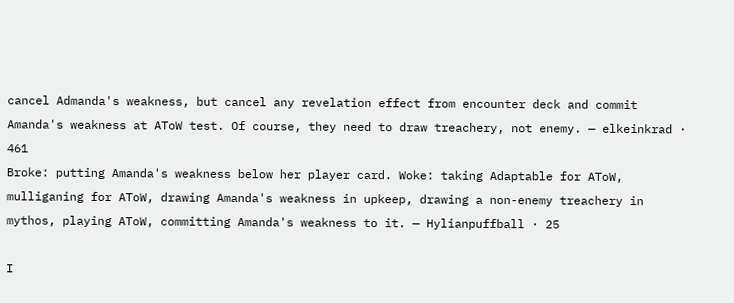cancel Admanda's weakness, but cancel any revelation effect from encounter deck and commit Amanda's weakness at AToW test. Of course, they need to draw treachery, not enemy. — elkeinkrad · 461
Broke: putting Amanda's weakness below her player card. Woke: taking Adaptable for AToW, mulliganing for AToW, drawing Amanda's weakness in upkeep, drawing a non-enemy treachery in mythos, playing AToW, committing Amanda's weakness to it. — Hylianpuffball · 25

I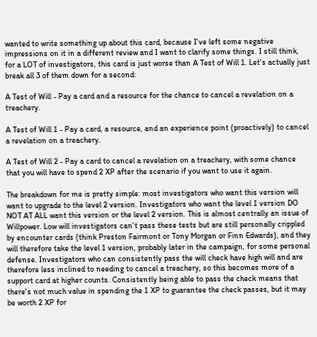wanted to write something up about this card, because I've left some negative impressions on it in a different review and I want to clarify some things. I still think, for a LOT of investigators, this card is just worse than A Test of Will 1. Let's actually just break all 3 of them down for a second:

A Test of Will - Pay a card and a resource for the chance to cancel a revelation on a treachery.

A Test of Will 1 - Pay a card, a resource, and an experience point (proactively) to cancel a revelation on a treachery.

A Test of Will 2 - Pay a card to cancel a revelation on a treachery, with some chance that you will have to spend 2 XP after the scenario if you want to use it again.

The breakdown for me is pretty simple: most investigators who want this version will want to upgrade to the level 2 version. Investigators who want the level 1 version DO NOT AT ALL want this version or the level 2 version. This is almost centrally an issue of Willpower. Low will investigators can't pass these tests but are still personally crippled by encounter cards (think Preston Fairmont or Tony Morgan or Finn Edwards), and they will therefore take the level 1 version, probably later in the campaign, for some personal defense. Investigators who can consistently pass the will check have high will and are therefore less inclined to needing to cancel a treachery, so this becomes more of a support card at higher counts. Consistently being able to pass the check means that there's not much value in spending the 1 XP to guarantee the check passes, but it may be worth 2 XP for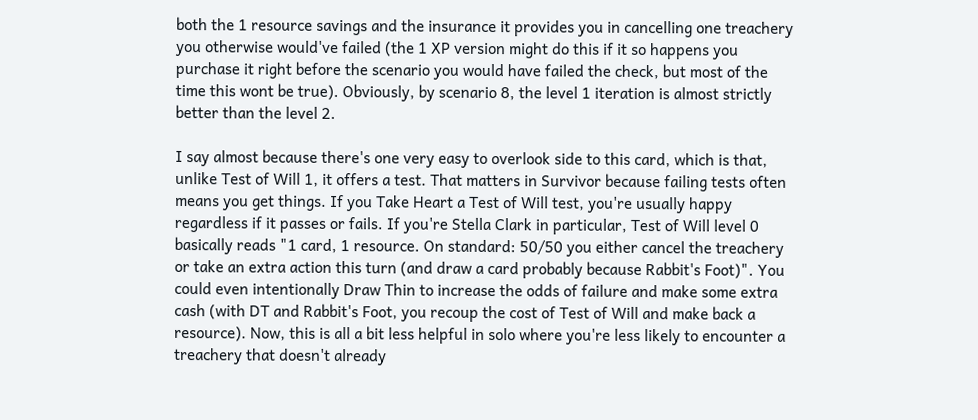both the 1 resource savings and the insurance it provides you in cancelling one treachery you otherwise would've failed (the 1 XP version might do this if it so happens you purchase it right before the scenario you would have failed the check, but most of the time this wont be true). Obviously, by scenario 8, the level 1 iteration is almost strictly better than the level 2.

I say almost because there's one very easy to overlook side to this card, which is that, unlike Test of Will 1, it offers a test. That matters in Survivor because failing tests often means you get things. If you Take Heart a Test of Will test, you're usually happy regardless if it passes or fails. If you're Stella Clark in particular, Test of Will level 0 basically reads "1 card, 1 resource. On standard: 50/50 you either cancel the treachery or take an extra action this turn (and draw a card probably because Rabbit's Foot)". You could even intentionally Draw Thin to increase the odds of failure and make some extra cash (with DT and Rabbit's Foot, you recoup the cost of Test of Will and make back a resource). Now, this is all a bit less helpful in solo where you're less likely to encounter a treachery that doesn't already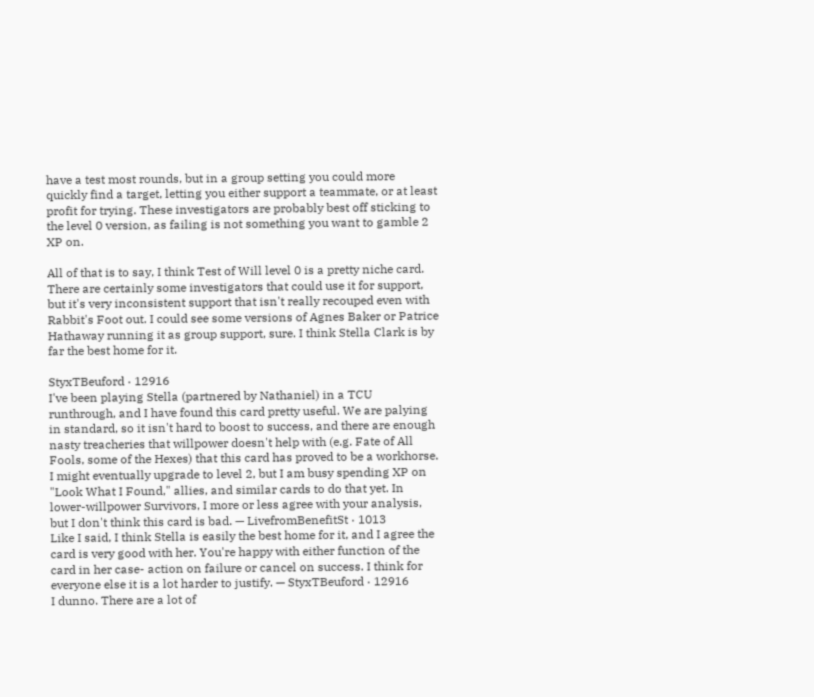have a test most rounds, but in a group setting you could more quickly find a target, letting you either support a teammate, or at least profit for trying. These investigators are probably best off sticking to the level 0 version, as failing is not something you want to gamble 2 XP on.

All of that is to say, I think Test of Will level 0 is a pretty niche card. There are certainly some investigators that could use it for support, but it's very inconsistent support that isn't really recouped even with Rabbit's Foot out. I could see some versions of Agnes Baker or Patrice Hathaway running it as group support, sure. I think Stella Clark is by far the best home for it.

StyxTBeuford · 12916
I've been playing Stella (partnered by Nathaniel) in a TCU runthrough, and I have found this card pretty useful. We are palying in standard, so it isn't hard to boost to success, and there are enough nasty treacheries that willpower doesn't help with (e.g. Fate of All Fools, some of the Hexes) that this card has proved to be a workhorse. I might eventually upgrade to level 2, but I am busy spending XP on "Look What I Found," allies, and similar cards to do that yet. In lower-willpower Survivors, I more or less agree with your analysis, but I don't think this card is bad. — LivefromBenefitSt · 1013
Like I said, I think Stella is easily the best home for it, and I agree the card is very good with her. You're happy with either function of the card in her case- action on failure or cancel on success. I think for everyone else it is a lot harder to justify. — StyxTBeuford · 12916
I dunno. There are a lot of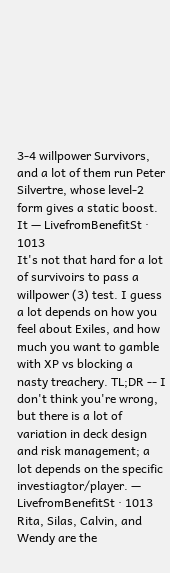3-4 willpower Survivors, and a lot of them run Peter Silvertre, whose level-2 form gives a static boost. It — LivefromBenefitSt · 1013
It's not that hard for a lot of survivoirs to pass a willpower (3) test. I guess a lot depends on how you feel about Exiles, and how much you want to gamble with XP vs blocking a nasty treachery. TL;DR -- I don't think you're wrong, but there is a lot of variation in deck design and risk management; a lot depends on the specific investiagtor/player. — LivefromBenefitSt · 1013
Rita, Silas, Calvin, and Wendy are the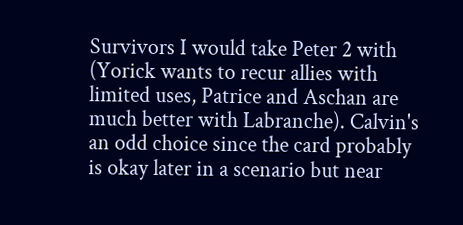Survivors I would take Peter 2 with (Yorick wants to recur allies with limited uses, Patrice and Aschan are much better with Labranche). Calvin's an odd choice since the card probably is okay later in a scenario but near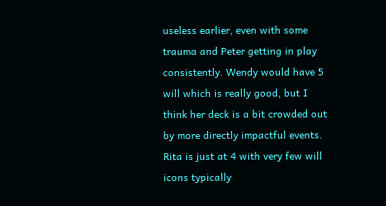useless earlier, even with some trauma and Peter getting in play consistently. Wendy would have 5 will which is really good, but I think her deck is a bit crowded out by more directly impactful events. Rita is just at 4 with very few will icons typically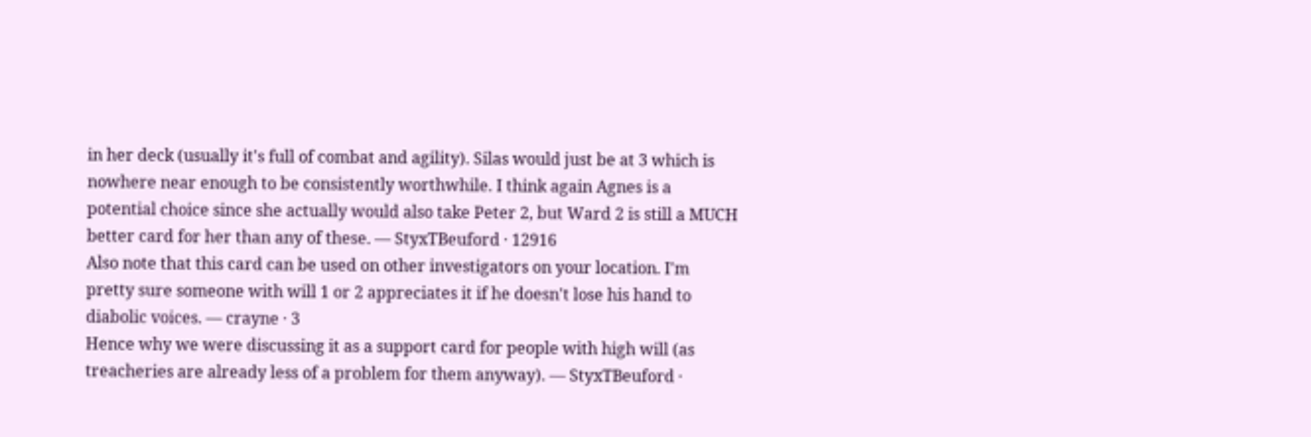in her deck (usually it's full of combat and agility). Silas would just be at 3 which is nowhere near enough to be consistently worthwhile. I think again Agnes is a potential choice since she actually would also take Peter 2, but Ward 2 is still a MUCH better card for her than any of these. — StyxTBeuford · 12916
Also note that this card can be used on other investigators on your location. I'm pretty sure someone with will 1 or 2 appreciates it if he doesn't lose his hand to diabolic voices. — crayne · 3
Hence why we were discussing it as a support card for people with high will (as treacheries are already less of a problem for them anyway). — StyxTBeuford ·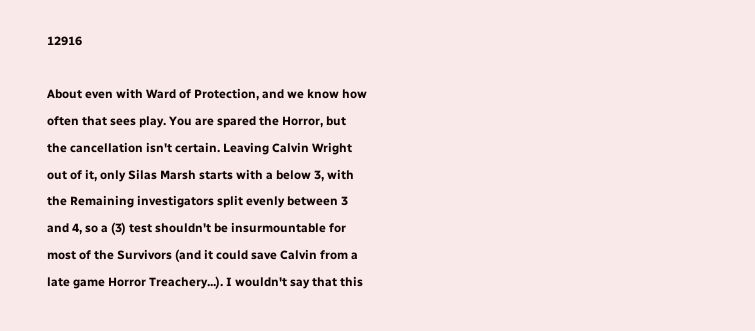12916

About even with Ward of Protection, and we know how often that sees play. You are spared the Horror, but the cancellation isn't certain. Leaving Calvin Wright out of it, only Silas Marsh starts with a below 3, with the Remaining investigators split evenly between 3 and 4, so a (3) test shouldn't be insurmountable for most of the Survivors (and it could save Calvin from a late game Horror Treachery...). I wouldn't say that this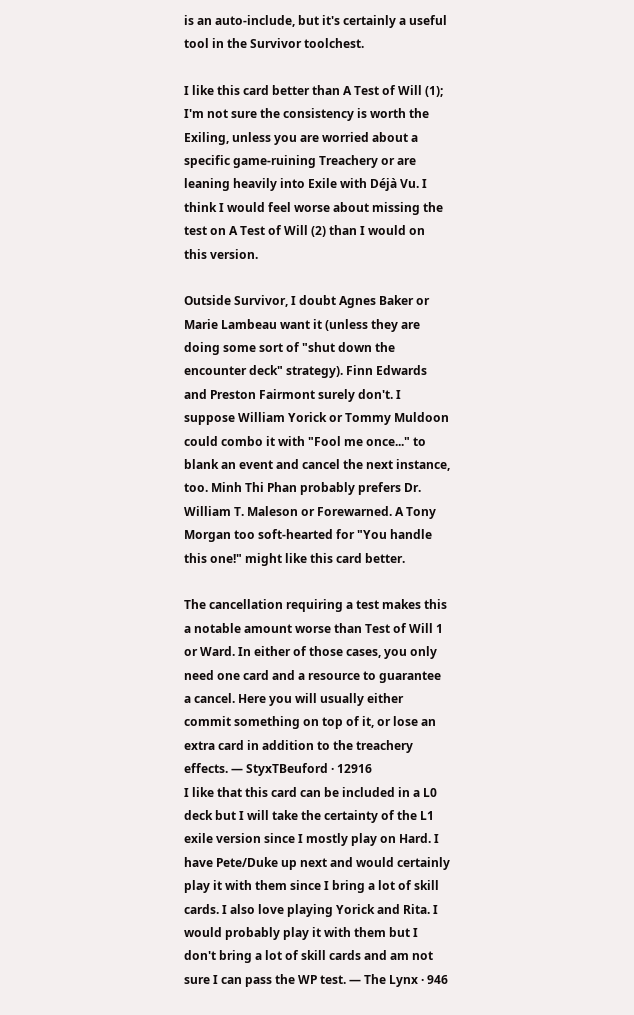is an auto-include, but it's certainly a useful tool in the Survivor toolchest.

I like this card better than A Test of Will (1); I'm not sure the consistency is worth the Exiling, unless you are worried about a specific game-ruining Treachery or are leaning heavily into Exile with Déjà Vu. I think I would feel worse about missing the test on A Test of Will (2) than I would on this version.

Outside Survivor, I doubt Agnes Baker or Marie Lambeau want it (unless they are doing some sort of "shut down the encounter deck" strategy). Finn Edwards and Preston Fairmont surely don't. I suppose William Yorick or Tommy Muldoon could combo it with "Fool me once..." to blank an event and cancel the next instance, too. Minh Thi Phan probably prefers Dr. William T. Maleson or Forewarned. A Tony Morgan too soft-hearted for "You handle this one!" might like this card better.

The cancellation requiring a test makes this a notable amount worse than Test of Will 1 or Ward. In either of those cases, you only need one card and a resource to guarantee a cancel. Here you will usually either commit something on top of it, or lose an extra card in addition to the treachery effects. — StyxTBeuford · 12916
I like that this card can be included in a L0 deck but I will take the certainty of the L1 exile version since I mostly play on Hard. I have Pete/Duke up next and would certainly play it with them since I bring a lot of skill cards. I also love playing Yorick and Rita. I would probably play it with them but I don't bring a lot of skill cards and am not sure I can pass the WP test. — The Lynx · 946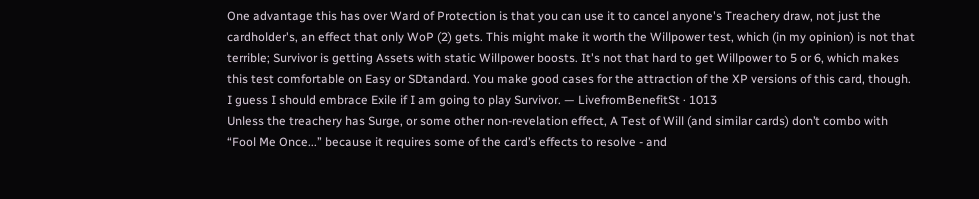One advantage this has over Ward of Protection is that you can use it to cancel anyone's Treachery draw, not just the cardholder's, an effect that only WoP (2) gets. This might make it worth the Willpower test, which (in my opinion) is not that terrible; Survivor is getting Assets with static Willpower boosts. It's not that hard to get Willpower to 5 or 6, which makes this test comfortable on Easy or SDtandard. You make good cases for the attraction of the XP versions of this card, though. I guess I should embrace Exile if I am going to play Survivor. — LivefromBenefitSt · 1013
Unless the treachery has Surge, or some other non-revelation effect, A Test of Will (and similar cards) don’t combo with “Fool Me Once...” because it requires some of the card’s effects to resolve - and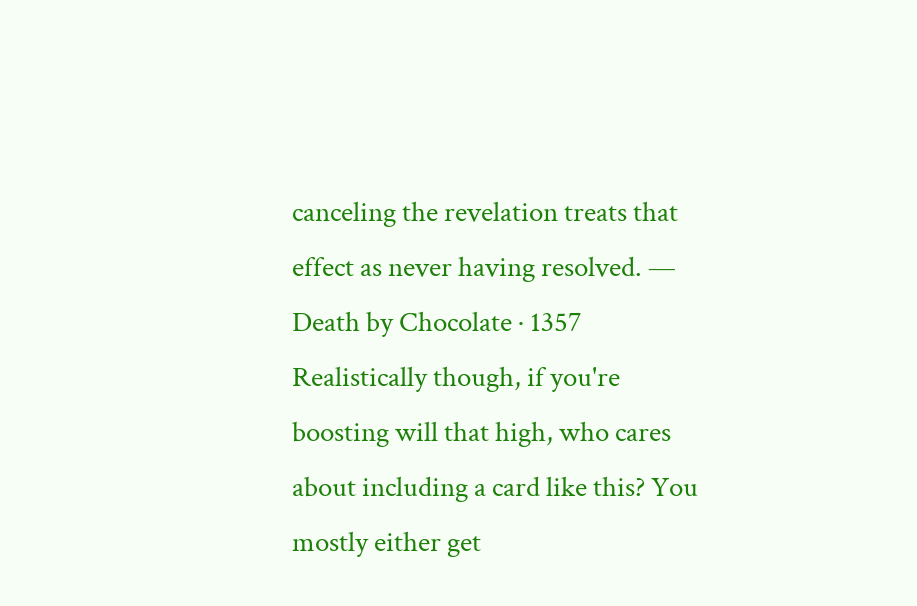canceling the revelation treats that effect as never having resolved. — Death by Chocolate · 1357
Realistically though, if you're boosting will that high, who cares about including a card like this? You mostly either get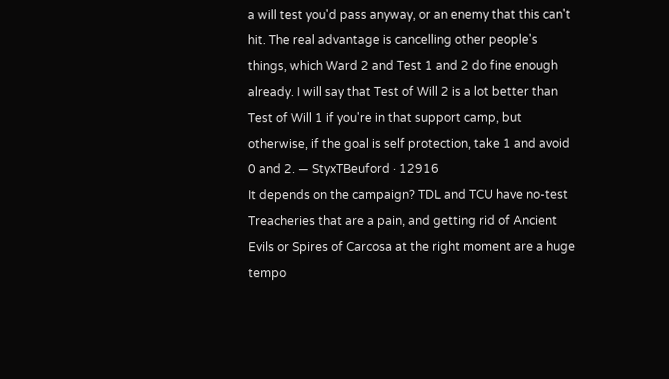a will test you'd pass anyway, or an enemy that this can't hit. The real advantage is cancelling other people's things, which Ward 2 and Test 1 and 2 do fine enough already. I will say that Test of Will 2 is a lot better than Test of Will 1 if you're in that support camp, but otherwise, if the goal is self protection, take 1 and avoid 0 and 2. — StyxTBeuford · 12916
It depends on the campaign? TDL and TCU have no-test Treacheries that are a pain, and getting rid of Ancient Evils or Spires of Carcosa at the right moment are a huge tempo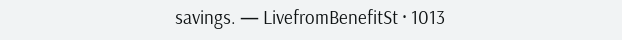savings. — LivefromBenefitSt · 1013